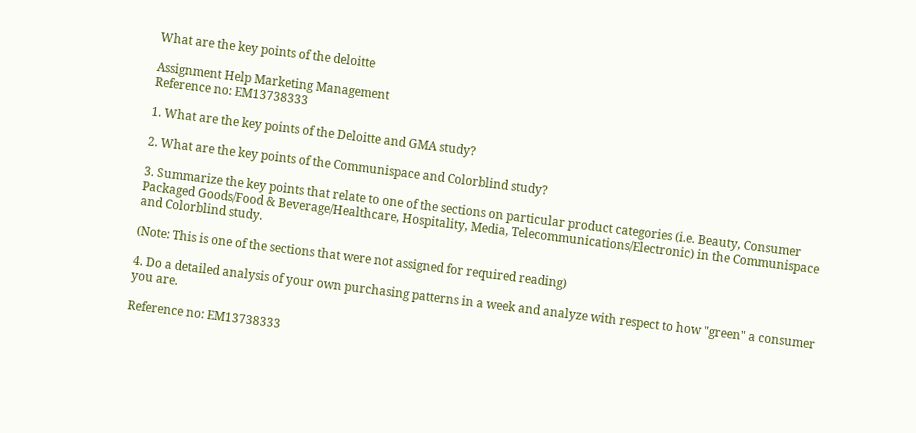What are the key points of the deloitte

Assignment Help Marketing Management
Reference no: EM13738333

1. What are the key points of the Deloitte and GMA study?

2. What are the key points of the Communispace and Colorblind study?

3. Summarize the key points that relate to one of the sections on particular product categories (i.e. Beauty, Consumer Packaged Goods/Food & Beverage/Healthcare, Hospitality, Media, Telecommunications/Electronic) in the Communispace and Colorblind study.

(Note: This is one of the sections that were not assigned for required reading)

4. Do a detailed analysis of your own purchasing patterns in a week and analyze with respect to how "green" a consumer you are.

Reference no: EM13738333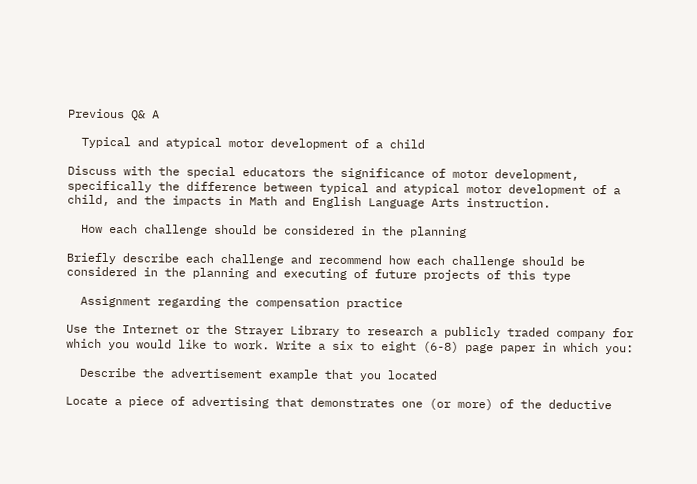Previous Q& A

  Typical and atypical motor development of a child

Discuss with the special educators the significance of motor development, specifically the difference between typical and atypical motor development of a child, and the impacts in Math and English Language Arts instruction.

  How each challenge should be considered in the planning

Briefly describe each challenge and recommend how each challenge should be considered in the planning and executing of future projects of this type

  Assignment regarding the compensation practice

Use the Internet or the Strayer Library to research a publicly traded company for which you would like to work. Write a six to eight (6-8) page paper in which you:

  Describe the advertisement example that you located

Locate a piece of advertising that demonstrates one (or more) of the deductive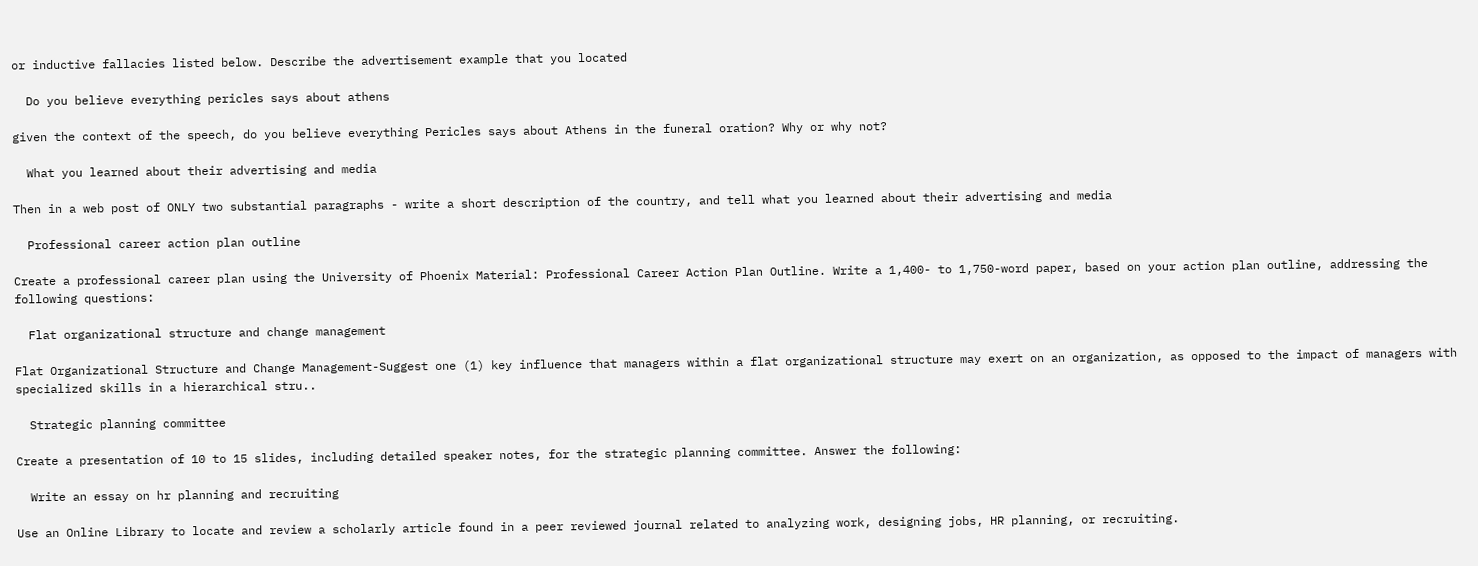or inductive fallacies listed below. Describe the advertisement example that you located

  Do you believe everything pericles says about athens

given the context of the speech, do you believe everything Pericles says about Athens in the funeral oration? Why or why not?

  What you learned about their advertising and media

Then in a web post of ONLY two substantial paragraphs - write a short description of the country, and tell what you learned about their advertising and media

  Professional career action plan outline

Create a professional career plan using the University of Phoenix Material: Professional Career Action Plan Outline. Write a 1,400- to 1,750-word paper, based on your action plan outline, addressing the following questions:

  Flat organizational structure and change management

Flat Organizational Structure and Change Management-Suggest one (1) key influence that managers within a flat organizational structure may exert on an organization, as opposed to the impact of managers with specialized skills in a hierarchical stru..

  Strategic planning committee

Create a presentation of 10 to 15 slides, including detailed speaker notes, for the strategic planning committee. Answer the following:

  Write an essay on hr planning and recruiting

Use an Online Library to locate and review a scholarly article found in a peer reviewed journal related to analyzing work, designing jobs, HR planning, or recruiting.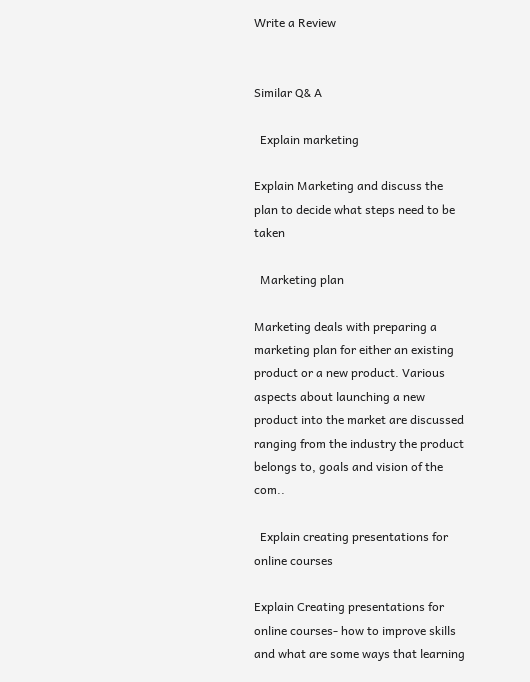Write a Review


Similar Q& A

  Explain marketing

Explain Marketing and discuss the plan to decide what steps need to be taken

  Marketing plan

Marketing deals with preparing a marketing plan for either an existing product or a new product. Various aspects about launching a new product into the market are discussed ranging from the industry the product belongs to, goals and vision of the com..

  Explain creating presentations for online courses

Explain Creating presentations for online courses- how to improve skills and what are some ways that learning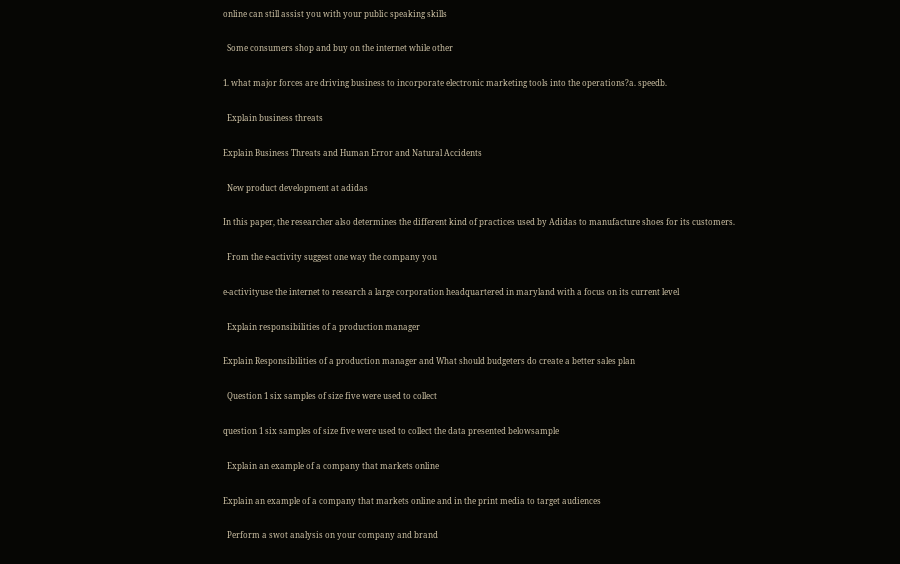online can still assist you with your public speaking skills

  Some consumers shop and buy on the internet while other

1. what major forces are driving business to incorporate electronic marketing tools into the operations?a. speedb.

  Explain business threats

Explain Business Threats and Human Error and Natural Accidents

  New product development at adidas

In this paper, the researcher also determines the different kind of practices used by Adidas to manufacture shoes for its customers.

  From the e-activity suggest one way the company you

e-activityuse the internet to research a large corporation headquartered in maryland with a focus on its current level

  Explain responsibilities of a production manager

Explain Responsibilities of a production manager and What should budgeters do create a better sales plan

  Question 1 six samples of size five were used to collect

question 1 six samples of size five were used to collect the data presented belowsample

  Explain an example of a company that markets online

Explain an example of a company that markets online and in the print media to target audiences

  Perform a swot analysis on your company and brand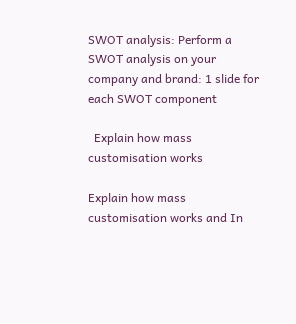SWOT analysis: Perform a SWOT analysis on your company and brand: 1 slide for each SWOT component

  Explain how mass customisation works

Explain how mass customisation works and In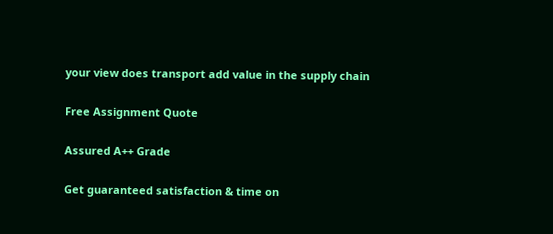your view does transport add value in the supply chain

Free Assignment Quote

Assured A++ Grade

Get guaranteed satisfaction & time on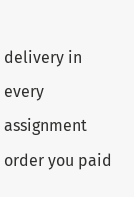delivery in every assignment order you paid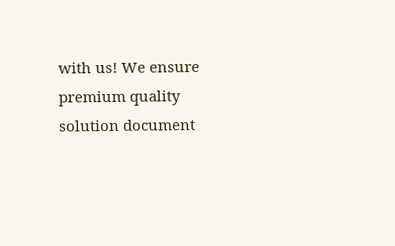with us! We ensure premium quality solution document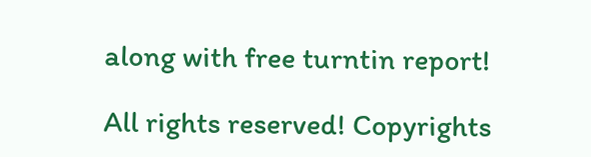along with free turntin report!

All rights reserved! Copyrights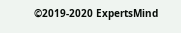©2019-2020 ExpertsMind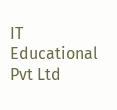IT Educational Pvt Ltd